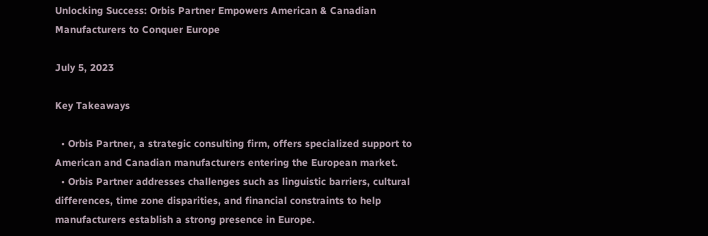Unlocking Success: Orbis Partner Empowers American & Canadian Manufacturers to Conquer Europe

July 5, 2023

Key Takeaways

  • Orbis Partner, a strategic consulting firm, offers specialized support to American and Canadian manufacturers entering the European market.
  • Orbis Partner addresses challenges such as linguistic barriers, cultural differences, time zone disparities, and financial constraints to help manufacturers establish a strong presence in Europe.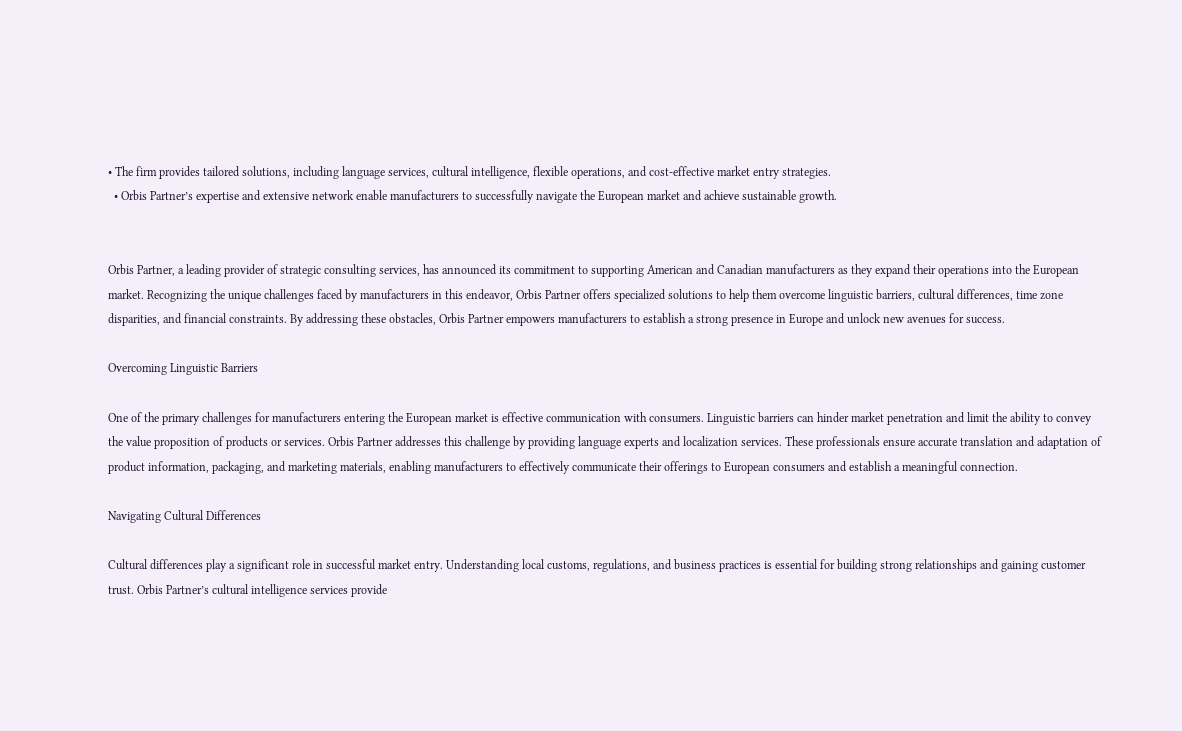• The firm provides tailored solutions, including language services, cultural intelligence, flexible operations, and cost-effective market entry strategies.
  • Orbis Partner’s expertise and extensive network enable manufacturers to successfully navigate the European market and achieve sustainable growth.


Orbis Partner, a leading provider of strategic consulting services, has announced its commitment to supporting American and Canadian manufacturers as they expand their operations into the European market. Recognizing the unique challenges faced by manufacturers in this endeavor, Orbis Partner offers specialized solutions to help them overcome linguistic barriers, cultural differences, time zone disparities, and financial constraints. By addressing these obstacles, Orbis Partner empowers manufacturers to establish a strong presence in Europe and unlock new avenues for success.

Overcoming Linguistic Barriers

One of the primary challenges for manufacturers entering the European market is effective communication with consumers. Linguistic barriers can hinder market penetration and limit the ability to convey the value proposition of products or services. Orbis Partner addresses this challenge by providing language experts and localization services. These professionals ensure accurate translation and adaptation of product information, packaging, and marketing materials, enabling manufacturers to effectively communicate their offerings to European consumers and establish a meaningful connection.

Navigating Cultural Differences

Cultural differences play a significant role in successful market entry. Understanding local customs, regulations, and business practices is essential for building strong relationships and gaining customer trust. Orbis Partner’s cultural intelligence services provide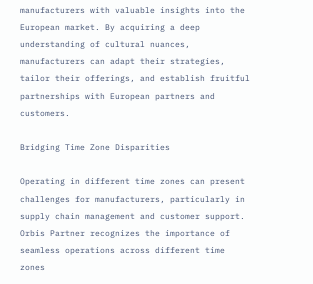manufacturers with valuable insights into the European market. By acquiring a deep understanding of cultural nuances, manufacturers can adapt their strategies, tailor their offerings, and establish fruitful partnerships with European partners and customers.

Bridging Time Zone Disparities

Operating in different time zones can present challenges for manufacturers, particularly in supply chain management and customer support. Orbis Partner recognizes the importance of seamless operations across different time zones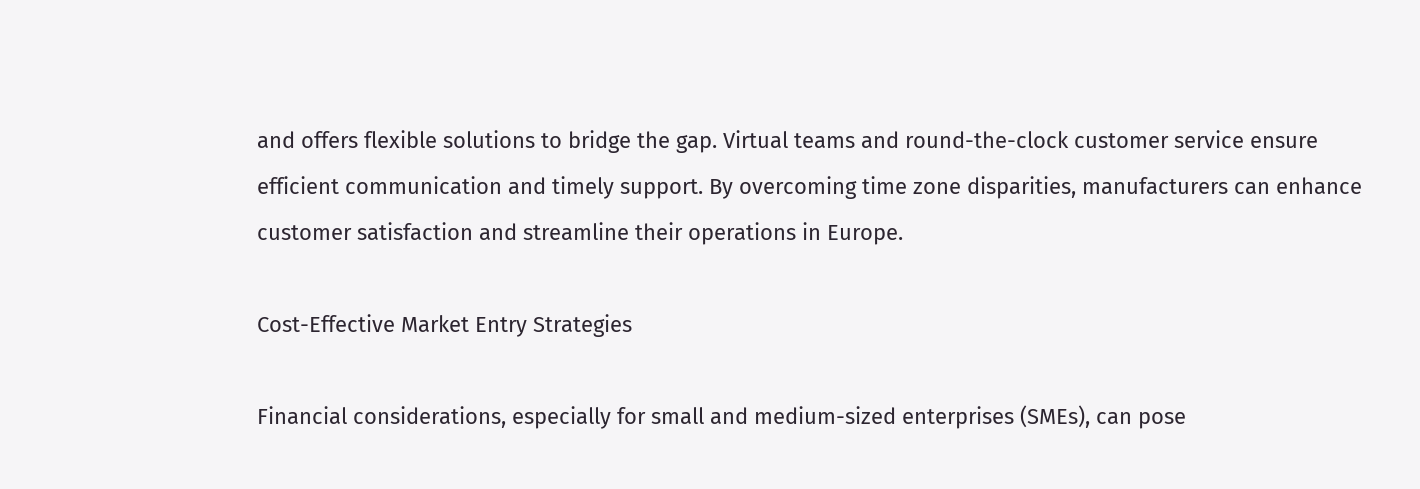and offers flexible solutions to bridge the gap. Virtual teams and round-the-clock customer service ensure efficient communication and timely support. By overcoming time zone disparities, manufacturers can enhance customer satisfaction and streamline their operations in Europe.

Cost-Effective Market Entry Strategies

Financial considerations, especially for small and medium-sized enterprises (SMEs), can pose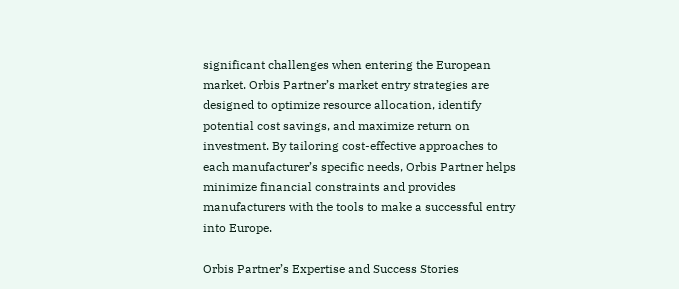significant challenges when entering the European market. Orbis Partner’s market entry strategies are designed to optimize resource allocation, identify potential cost savings, and maximize return on investment. By tailoring cost-effective approaches to each manufacturer’s specific needs, Orbis Partner helps minimize financial constraints and provides manufacturers with the tools to make a successful entry into Europe.

Orbis Partner’s Expertise and Success Stories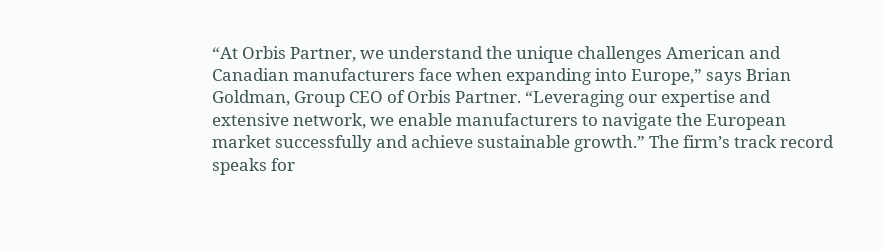“At Orbis Partner, we understand the unique challenges American and Canadian manufacturers face when expanding into Europe,” says Brian Goldman, Group CEO of Orbis Partner. “Leveraging our expertise and extensive network, we enable manufacturers to navigate the European market successfully and achieve sustainable growth.” The firm’s track record speaks for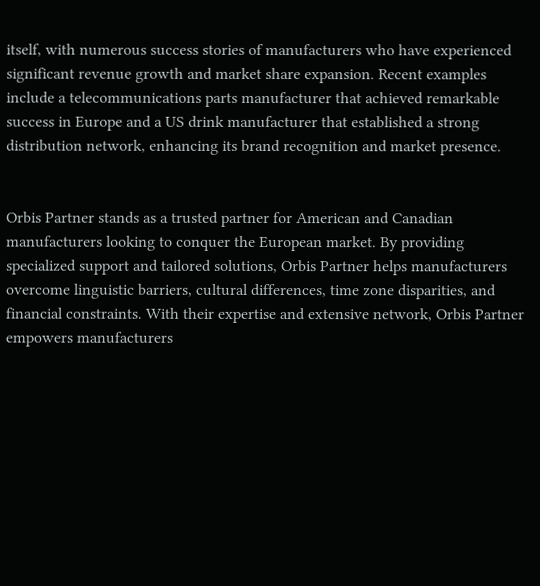itself, with numerous success stories of manufacturers who have experienced significant revenue growth and market share expansion. Recent examples include a telecommunications parts manufacturer that achieved remarkable success in Europe and a US drink manufacturer that established a strong distribution network, enhancing its brand recognition and market presence.


Orbis Partner stands as a trusted partner for American and Canadian manufacturers looking to conquer the European market. By providing specialized support and tailored solutions, Orbis Partner helps manufacturers overcome linguistic barriers, cultural differences, time zone disparities, and financial constraints. With their expertise and extensive network, Orbis Partner empowers manufacturers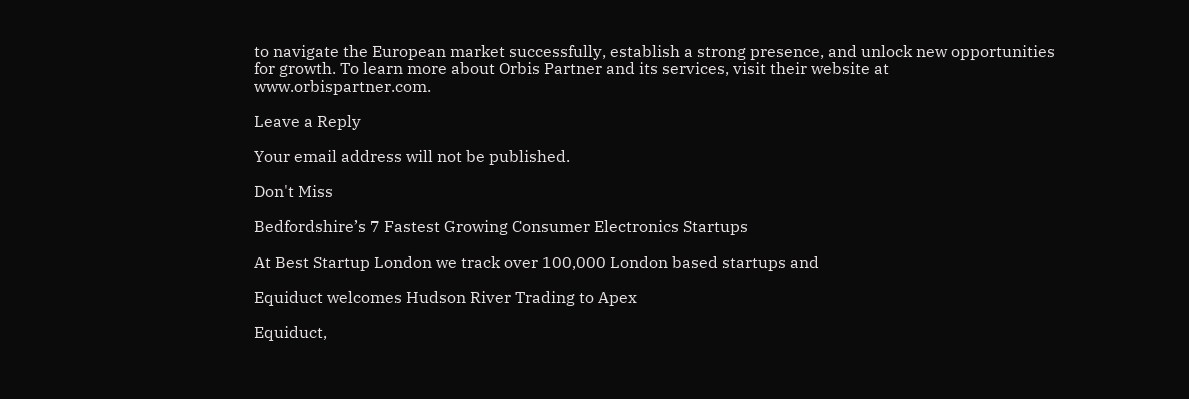to navigate the European market successfully, establish a strong presence, and unlock new opportunities for growth. To learn more about Orbis Partner and its services, visit their website at www.orbispartner.com.

Leave a Reply

Your email address will not be published.

Don't Miss

Bedfordshire’s 7 Fastest Growing Consumer Electronics Startups

At Best Startup London we track over 100,000 London based startups and

Equiduct welcomes Hudson River Trading to Apex

Equiduct,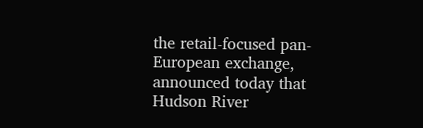the retail-focused pan-European exchange, announced today that Hudson River